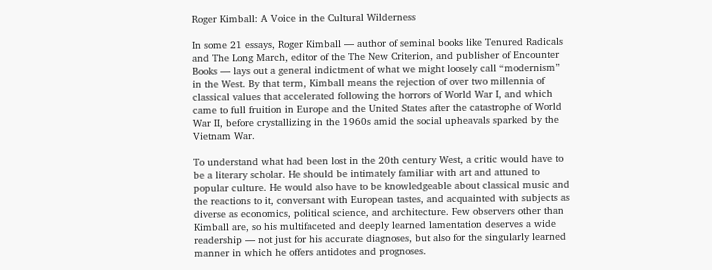Roger Kimball: A Voice in the Cultural Wilderness

In some 21 essays, Roger Kimball — author of seminal books like Tenured Radicals and The Long March, editor of the The New Criterion, and publisher of Encounter Books — lays out a general indictment of what we might loosely call “modernism” in the West. By that term, Kimball means the rejection of over two millennia of classical values that accelerated following the horrors of World War I, and which came to full fruition in Europe and the United States after the catastrophe of World War II, before crystallizing in the 1960s amid the social upheavals sparked by the Vietnam War.

To understand what had been lost in the 20th century West, a critic would have to be a literary scholar. He should be intimately familiar with art and attuned to popular culture. He would also have to be knowledgeable about classical music and the reactions to it, conversant with European tastes, and acquainted with subjects as diverse as economics, political science, and architecture. Few observers other than Kimball are, so his multifaceted and deeply learned lamentation deserves a wide readership — not just for his accurate diagnoses, but also for the singularly learned manner in which he offers antidotes and prognoses.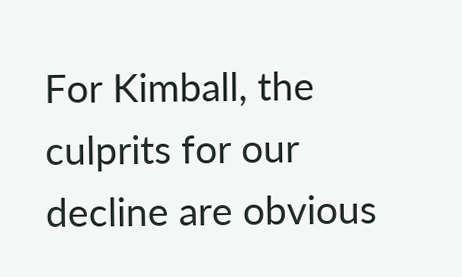For Kimball, the culprits for our decline are obvious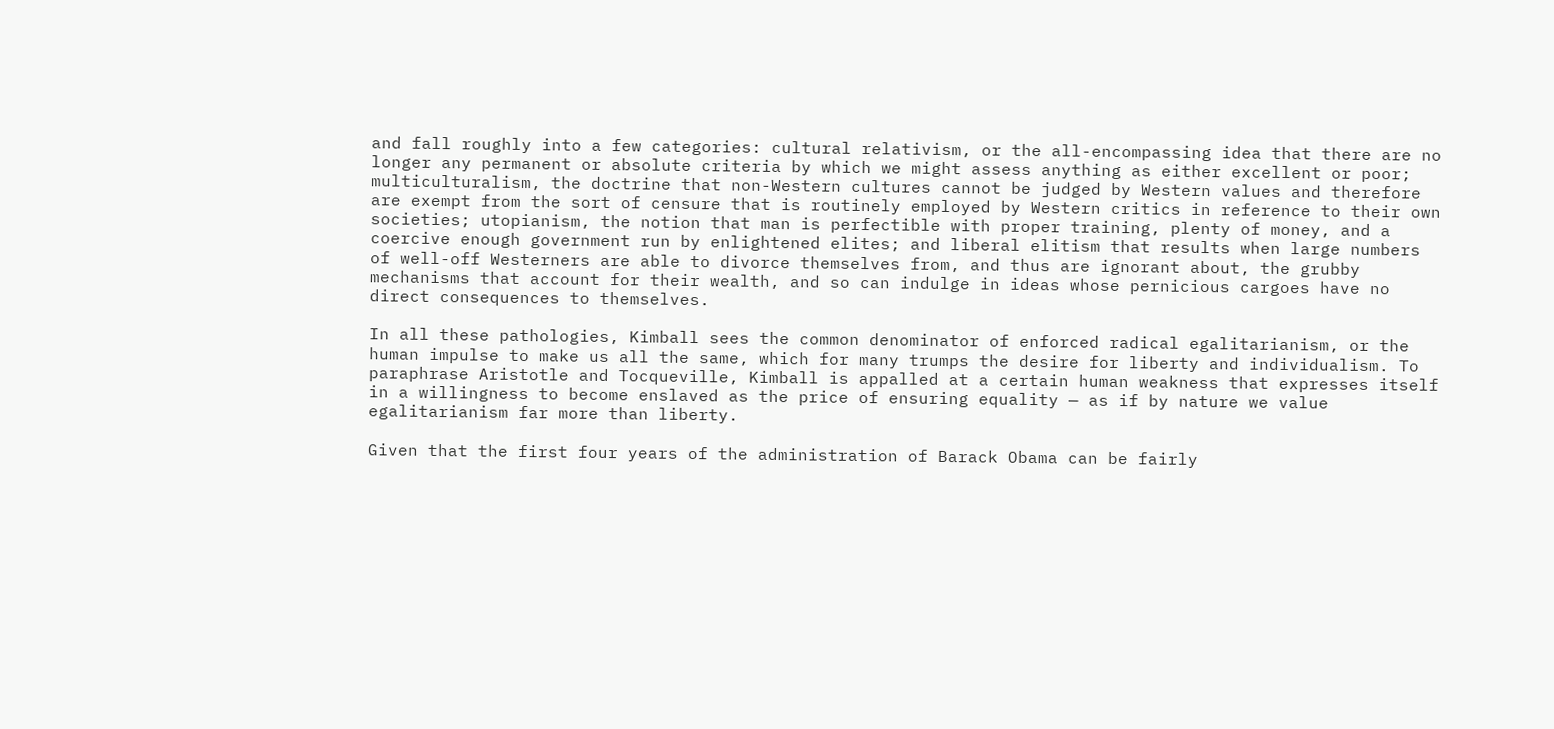and fall roughly into a few categories: cultural relativism, or the all-encompassing idea that there are no longer any permanent or absolute criteria by which we might assess anything as either excellent or poor; multiculturalism, the doctrine that non-Western cultures cannot be judged by Western values and therefore are exempt from the sort of censure that is routinely employed by Western critics in reference to their own societies; utopianism, the notion that man is perfectible with proper training, plenty of money, and a coercive enough government run by enlightened elites; and liberal elitism that results when large numbers of well-off Westerners are able to divorce themselves from, and thus are ignorant about, the grubby mechanisms that account for their wealth, and so can indulge in ideas whose pernicious cargoes have no direct consequences to themselves.

In all these pathologies, Kimball sees the common denominator of enforced radical egalitarianism, or the human impulse to make us all the same, which for many trumps the desire for liberty and individualism. To paraphrase Aristotle and Tocqueville, Kimball is appalled at a certain human weakness that expresses itself in a willingness to become enslaved as the price of ensuring equality — as if by nature we value egalitarianism far more than liberty.

Given that the first four years of the administration of Barack Obama can be fairly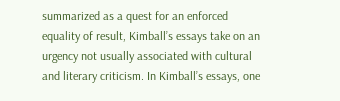summarized as a quest for an enforced equality of result, Kimball’s essays take on an urgency not usually associated with cultural and literary criticism. In Kimball’s essays, one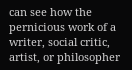can see how the pernicious work of a writer, social critic, artist, or philosopher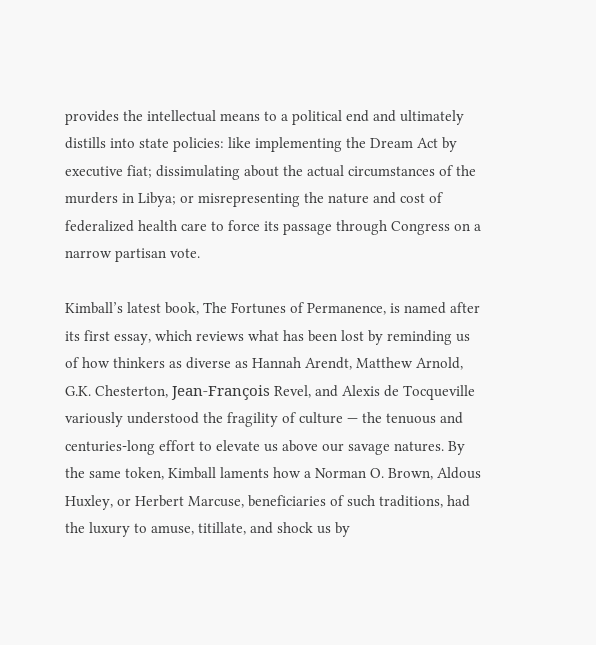provides the intellectual means to a political end and ultimately distills into state policies: like implementing the Dream Act by executive fiat; dissimulating about the actual circumstances of the murders in Libya; or misrepresenting the nature and cost of federalized health care to force its passage through Congress on a narrow partisan vote.

Kimball’s latest book, The Fortunes of Permanence, is named after its first essay, which reviews what has been lost by reminding us of how thinkers as diverse as Hannah Arendt, Matthew Arnold, G.K. Chesterton, Jean-François Revel, and Alexis de Tocqueville variously understood the fragility of culture — the tenuous and centuries-long effort to elevate us above our savage natures. By the same token, Kimball laments how a Norman O. Brown, Aldous Huxley, or Herbert Marcuse, beneficiaries of such traditions, had the luxury to amuse, titillate, and shock us by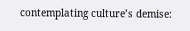contemplating culture’s demise: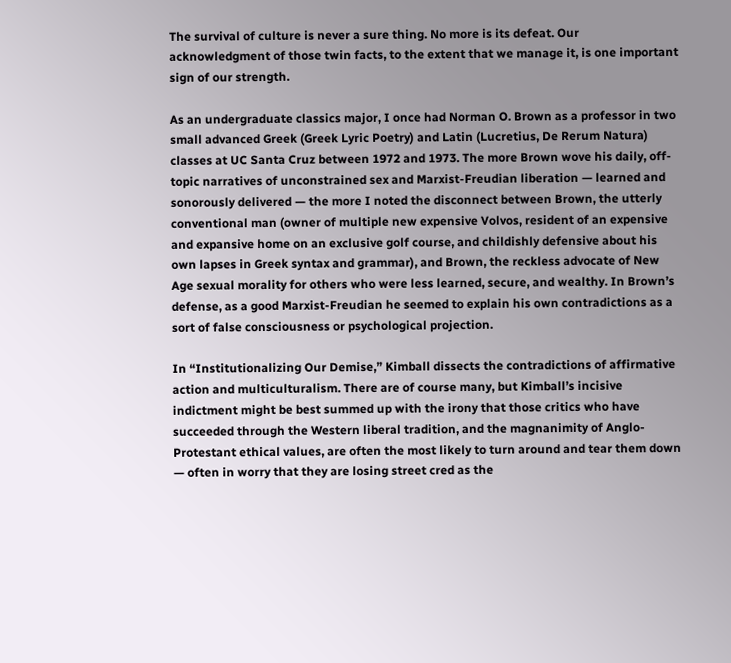The survival of culture is never a sure thing. No more is its defeat. Our acknowledgment of those twin facts, to the extent that we manage it, is one important sign of our strength.

As an undergraduate classics major, I once had Norman O. Brown as a professor in two small advanced Greek (Greek Lyric Poetry) and Latin (Lucretius, De Rerum Natura) classes at UC Santa Cruz between 1972 and 1973. The more Brown wove his daily, off-topic narratives of unconstrained sex and Marxist-Freudian liberation — learned and sonorously delivered — the more I noted the disconnect between Brown, the utterly conventional man (owner of multiple new expensive Volvos, resident of an expensive and expansive home on an exclusive golf course, and childishly defensive about his own lapses in Greek syntax and grammar), and Brown, the reckless advocate of New Age sexual morality for others who were less learned, secure, and wealthy. In Brown’s defense, as a good Marxist-Freudian he seemed to explain his own contradictions as a sort of false consciousness or psychological projection.

In “Institutionalizing Our Demise,” Kimball dissects the contradictions of affirmative action and multiculturalism. There are of course many, but Kimball’s incisive indictment might be best summed up with the irony that those critics who have succeeded through the Western liberal tradition, and the magnanimity of Anglo-Protestant ethical values, are often the most likely to turn around and tear them down — often in worry that they are losing street cred as the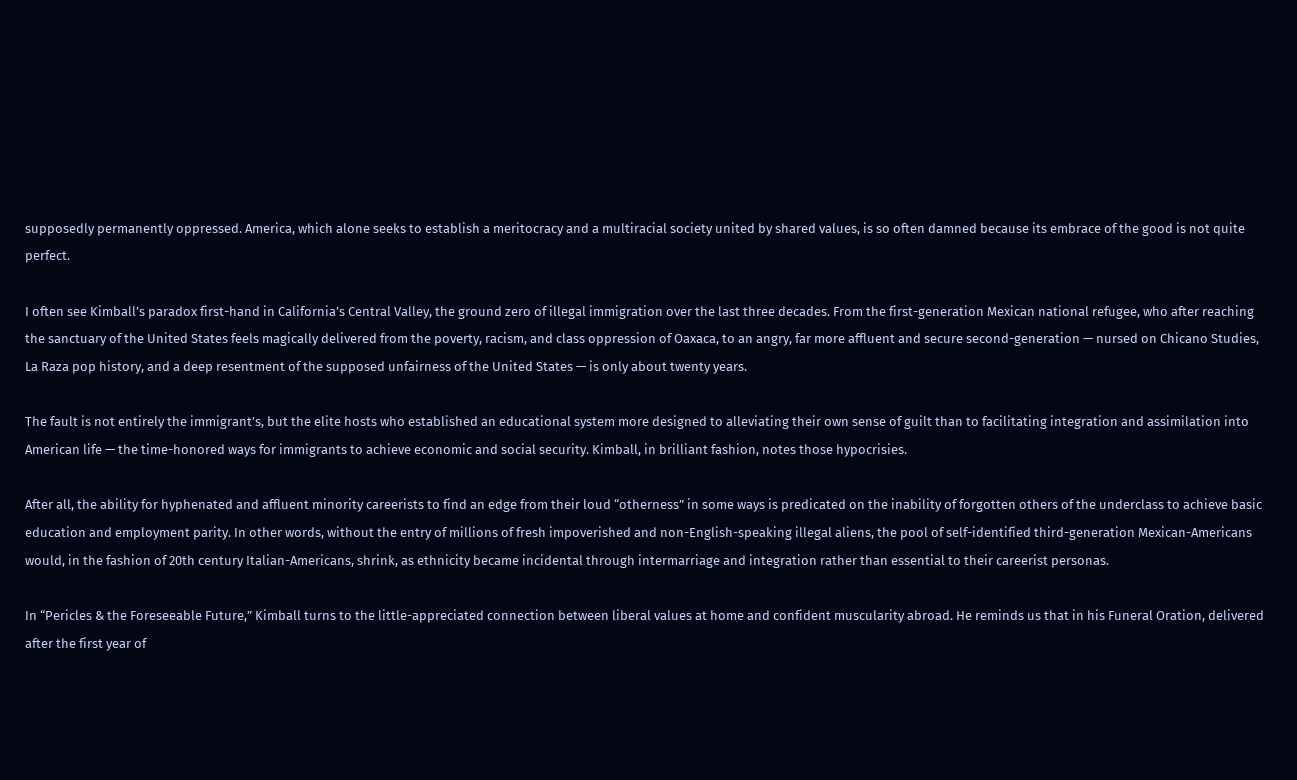supposedly permanently oppressed. America, which alone seeks to establish a meritocracy and a multiracial society united by shared values, is so often damned because its embrace of the good is not quite perfect.

I often see Kimball’s paradox first-hand in California’s Central Valley, the ground zero of illegal immigration over the last three decades. From the first-generation Mexican national refugee, who after reaching the sanctuary of the United States feels magically delivered from the poverty, racism, and class oppression of Oaxaca, to an angry, far more affluent and secure second-generation — nursed on Chicano Studies, La Raza pop history, and a deep resentment of the supposed unfairness of the United States — is only about twenty years.

The fault is not entirely the immigrant’s, but the elite hosts who established an educational system more designed to alleviating their own sense of guilt than to facilitating integration and assimilation into American life — the time-honored ways for immigrants to achieve economic and social security. Kimball, in brilliant fashion, notes those hypocrisies.

After all, the ability for hyphenated and affluent minority careerists to find an edge from their loud “otherness” in some ways is predicated on the inability of forgotten others of the underclass to achieve basic education and employment parity. In other words, without the entry of millions of fresh impoverished and non-English-speaking illegal aliens, the pool of self-identified third-generation Mexican-Americans would, in the fashion of 20th century Italian-Americans, shrink, as ethnicity became incidental through intermarriage and integration rather than essential to their careerist personas.

In “Pericles & the Foreseeable Future,” Kimball turns to the little-appreciated connection between liberal values at home and confident muscularity abroad. He reminds us that in his Funeral Oration, delivered after the first year of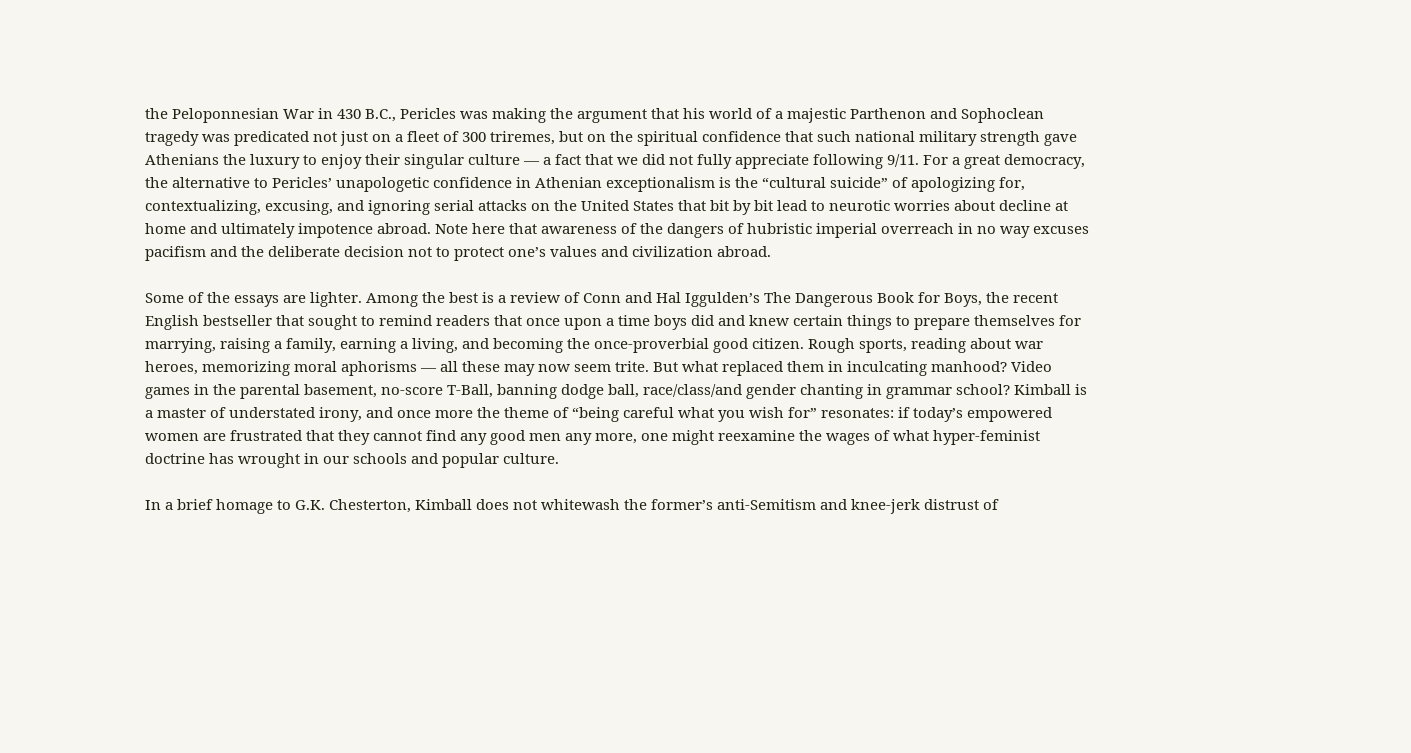the Peloponnesian War in 430 B.C., Pericles was making the argument that his world of a majestic Parthenon and Sophoclean tragedy was predicated not just on a fleet of 300 triremes, but on the spiritual confidence that such national military strength gave Athenians the luxury to enjoy their singular culture — a fact that we did not fully appreciate following 9/11. For a great democracy, the alternative to Pericles’ unapologetic confidence in Athenian exceptionalism is the “cultural suicide” of apologizing for, contextualizing, excusing, and ignoring serial attacks on the United States that bit by bit lead to neurotic worries about decline at home and ultimately impotence abroad. Note here that awareness of the dangers of hubristic imperial overreach in no way excuses pacifism and the deliberate decision not to protect one’s values and civilization abroad.

Some of the essays are lighter. Among the best is a review of Conn and Hal Iggulden’s The Dangerous Book for Boys, the recent English bestseller that sought to remind readers that once upon a time boys did and knew certain things to prepare themselves for marrying, raising a family, earning a living, and becoming the once-proverbial good citizen. Rough sports, reading about war heroes, memorizing moral aphorisms — all these may now seem trite. But what replaced them in inculcating manhood? Video games in the parental basement, no-score T-Ball, banning dodge ball, race/class/and gender chanting in grammar school? Kimball is a master of understated irony, and once more the theme of “being careful what you wish for” resonates: if today’s empowered women are frustrated that they cannot find any good men any more, one might reexamine the wages of what hyper-feminist doctrine has wrought in our schools and popular culture.

In a brief homage to G.K. Chesterton, Kimball does not whitewash the former’s anti-Semitism and knee-jerk distrust of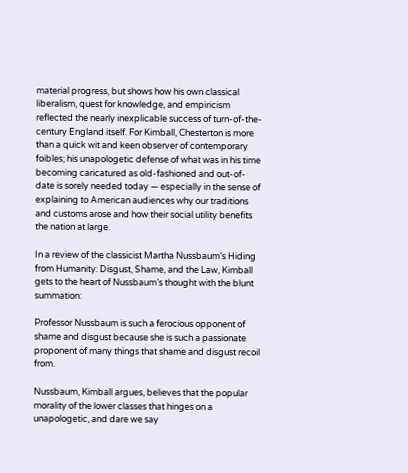material progress, but shows how his own classical liberalism, quest for knowledge, and empiricism reflected the nearly inexplicable success of turn-of-the-century England itself. For Kimball, Chesterton is more than a quick wit and keen observer of contemporary foibles; his unapologetic defense of what was in his time becoming caricatured as old-fashioned and out-of-date is sorely needed today — especially in the sense of explaining to American audiences why our traditions and customs arose and how their social utility benefits the nation at large.

In a review of the classicist Martha Nussbaum’s Hiding from Humanity: Disgust, Shame, and the Law, Kimball gets to the heart of Nussbaum’s thought with the blunt summation:

Professor Nussbaum is such a ferocious opponent of shame and disgust because she is such a passionate proponent of many things that shame and disgust recoil from.

Nussbaum, Kimball argues, believes that the popular morality of the lower classes that hinges on a unapologetic, and dare we say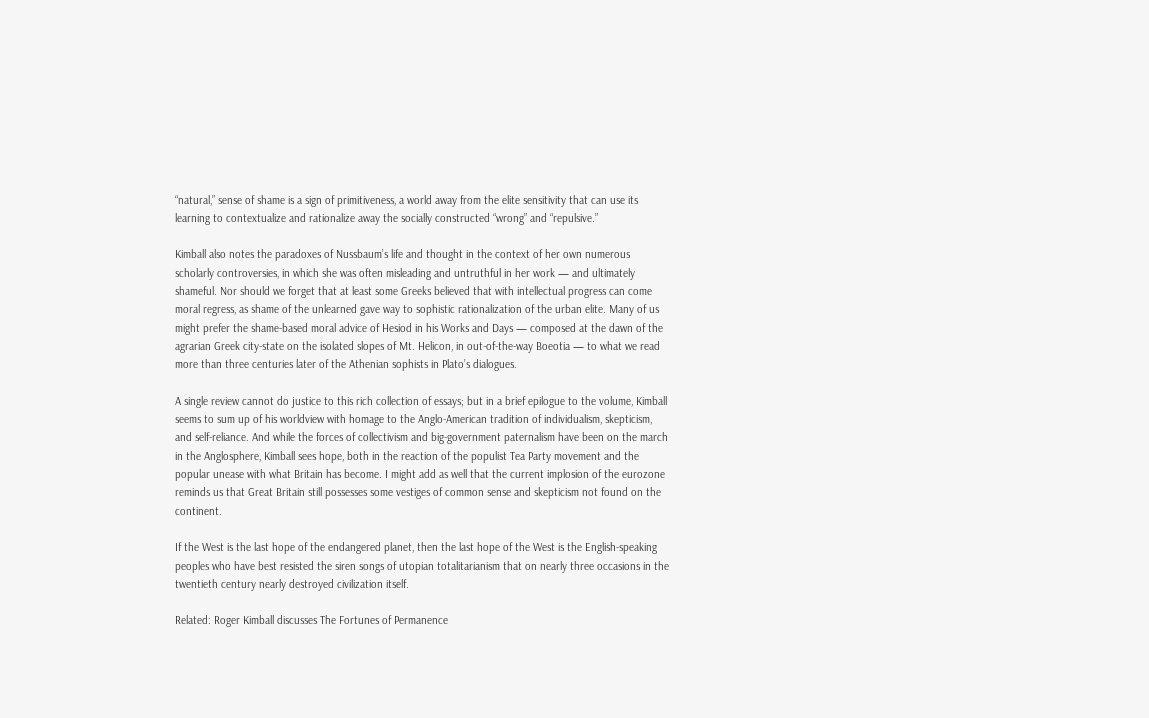“natural,” sense of shame is a sign of primitiveness, a world away from the elite sensitivity that can use its learning to contextualize and rationalize away the socially constructed “wrong” and “repulsive.”

Kimball also notes the paradoxes of Nussbaum’s life and thought in the context of her own numerous scholarly controversies, in which she was often misleading and untruthful in her work — and ultimately shameful. Nor should we forget that at least some Greeks believed that with intellectual progress can come moral regress, as shame of the unlearned gave way to sophistic rationalization of the urban elite. Many of us might prefer the shame-based moral advice of Hesiod in his Works and Days — composed at the dawn of the agrarian Greek city-state on the isolated slopes of Mt. Helicon, in out-of-the-way Boeotia — to what we read more than three centuries later of the Athenian sophists in Plato’s dialogues.

A single review cannot do justice to this rich collection of essays; but in a brief epilogue to the volume, Kimball seems to sum up of his worldview with homage to the Anglo-American tradition of individualism, skepticism, and self-reliance. And while the forces of collectivism and big-government paternalism have been on the march in the Anglosphere, Kimball sees hope, both in the reaction of the populist Tea Party movement and the popular unease with what Britain has become. I might add as well that the current implosion of the eurozone reminds us that Great Britain still possesses some vestiges of common sense and skepticism not found on the continent.

If the West is the last hope of the endangered planet, then the last hope of the West is the English-speaking peoples who have best resisted the siren songs of utopian totalitarianism that on nearly three occasions in the twentieth century nearly destroyed civilization itself.

Related: Roger Kimball discusses The Fortunes of Permanence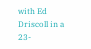with Ed Driscoll in a 23-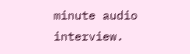minute audio interview.